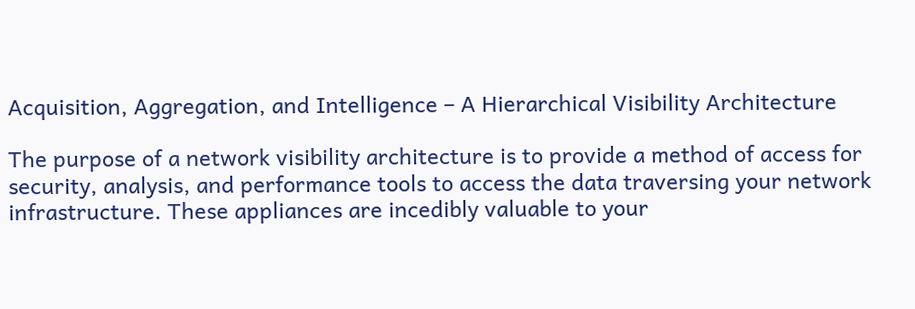Acquisition, Aggregation, and Intelligence – A Hierarchical Visibility Architecture

The purpose of a network visibility architecture is to provide a method of access for security, analysis, and performance tools to access the data traversing your network infrastructure. These appliances are incedibly valuable to your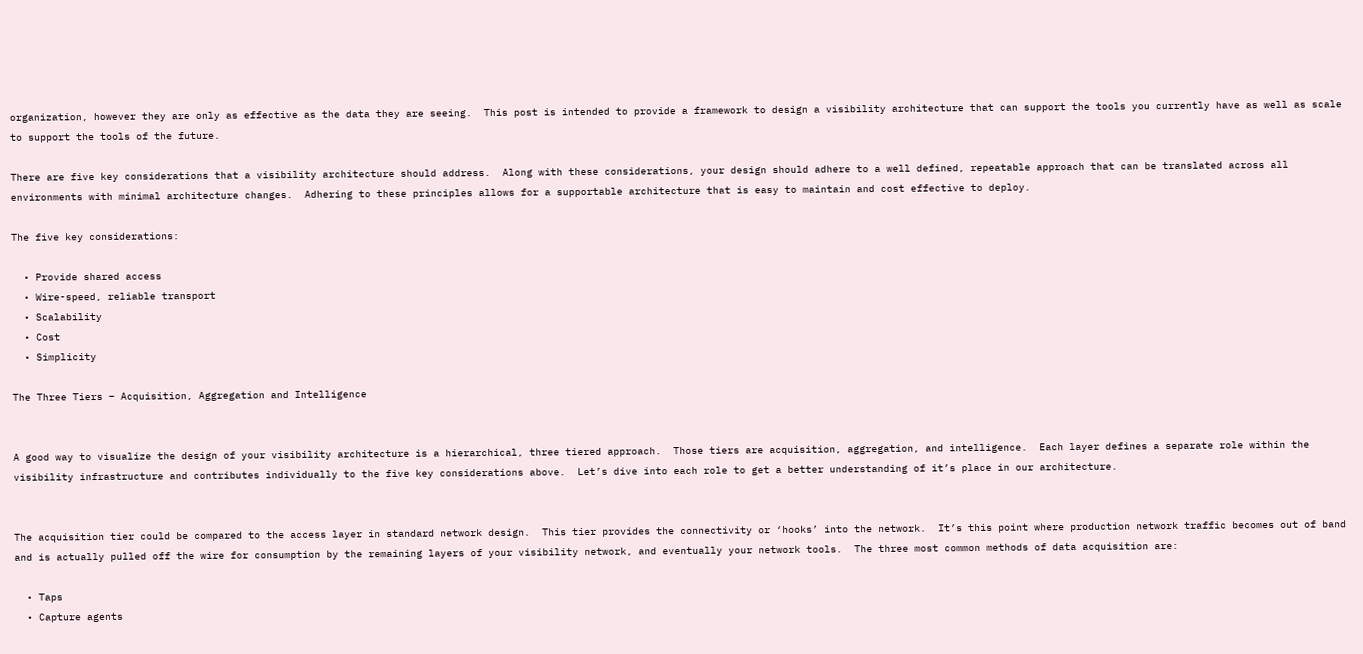organization, however they are only as effective as the data they are seeing.  This post is intended to provide a framework to design a visibility architecture that can support the tools you currently have as well as scale to support the tools of the future.

There are five key considerations that a visibility architecture should address.  Along with these considerations, your design should adhere to a well defined, repeatable approach that can be translated across all environments with minimal architecture changes.  Adhering to these principles allows for a supportable architecture that is easy to maintain and cost effective to deploy.

The five key considerations:

  • Provide shared access
  • Wire-speed, reliable transport
  • Scalability
  • Cost
  • Simplicity

The Three Tiers – Acquisition, Aggregation and Intelligence


A good way to visualize the design of your visibility architecture is a hierarchical, three tiered approach.  Those tiers are acquisition, aggregation, and intelligence.  Each layer defines a separate role within the visibility infrastructure and contributes individually to the five key considerations above.  Let’s dive into each role to get a better understanding of it’s place in our architecture.


The acquisition tier could be compared to the access layer in standard network design.  This tier provides the connectivity or ‘hooks’ into the network.  It’s this point where production network traffic becomes out of band and is actually pulled off the wire for consumption by the remaining layers of your visibility network, and eventually your network tools.  The three most common methods of data acquisition are:

  • Taps
  • Capture agents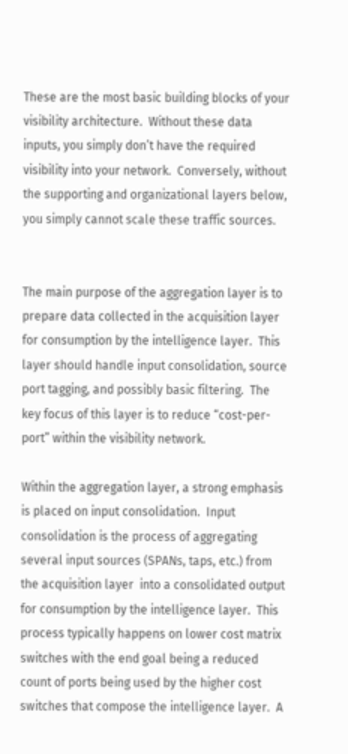These are the most basic building blocks of your visibility architecture.  Without these data inputs, you simply don’t have the required visibility into your network.  Conversely, without the supporting and organizational layers below, you simply cannot scale these traffic sources.


The main purpose of the aggregation layer is to prepare data collected in the acquisition layer for consumption by the intelligence layer.  This layer should handle input consolidation, source port tagging, and possibly basic filtering.  The key focus of this layer is to reduce “cost-per-port” within the visibility network.

Within the aggregation layer, a strong emphasis is placed on input consolidation.  Input consolidation is the process of aggregating several input sources (SPANs, taps, etc.) from the acquisition layer  into a consolidated output for consumption by the intelligence layer.  This process typically happens on lower cost matrix switches with the end goal being a reduced count of ports being used by the higher cost switches that compose the intelligence layer.  A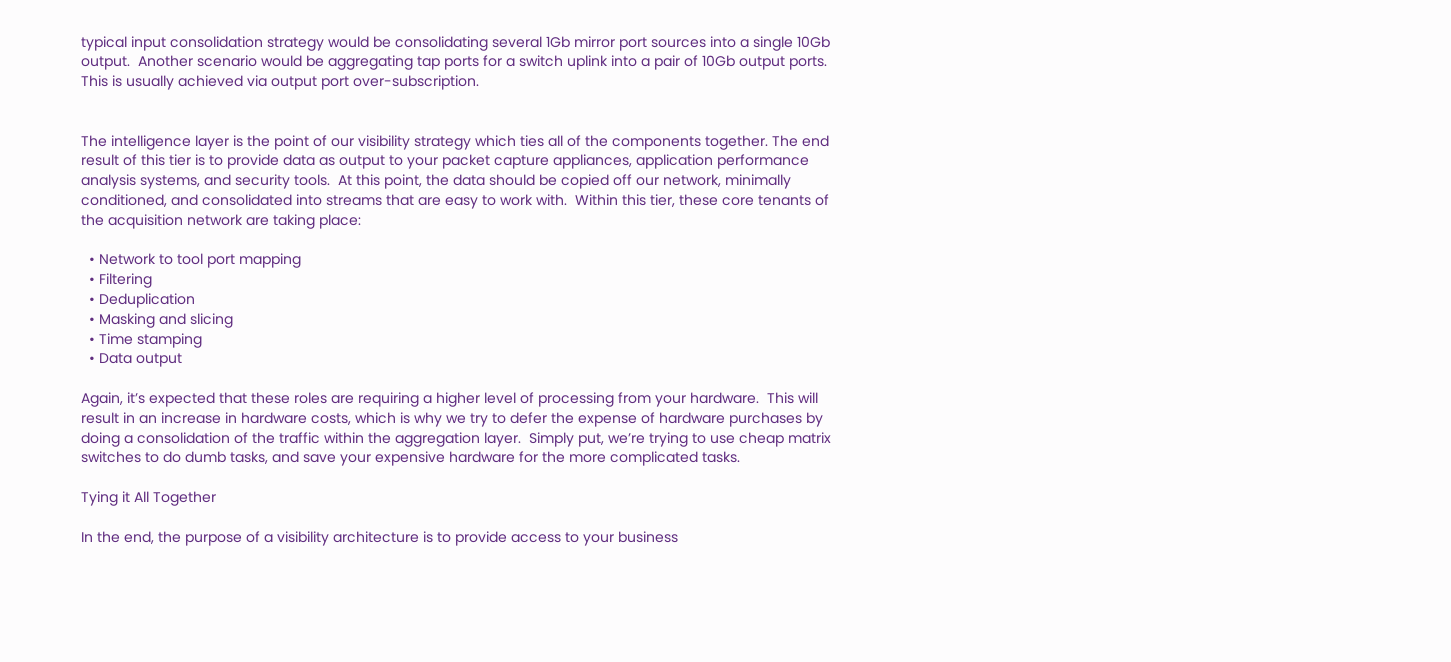typical input consolidation strategy would be consolidating several 1Gb mirror port sources into a single 10Gb output.  Another scenario would be aggregating tap ports for a switch uplink into a pair of 10Gb output ports.  This is usually achieved via output port over-subscription.


The intelligence layer is the point of our visibility strategy which ties all of the components together. The end result of this tier is to provide data as output to your packet capture appliances, application performance analysis systems, and security tools.  At this point, the data should be copied off our network, minimally conditioned, and consolidated into streams that are easy to work with.  Within this tier, these core tenants of the acquisition network are taking place:

  • Network to tool port mapping
  • Filtering
  • Deduplication
  • Masking and slicing
  • Time stamping
  • Data output

Again, it’s expected that these roles are requiring a higher level of processing from your hardware.  This will result in an increase in hardware costs, which is why we try to defer the expense of hardware purchases by doing a consolidation of the traffic within the aggregation layer.  Simply put, we’re trying to use cheap matrix switches to do dumb tasks, and save your expensive hardware for the more complicated tasks.

Tying it All Together

In the end, the purpose of a visibility architecture is to provide access to your business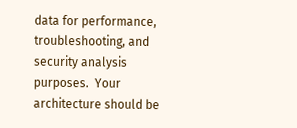data for performance, troubleshooting, and security analysis purposes.  Your architecture should be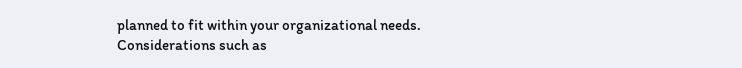planned to fit within your organizational needs.  Considerations such as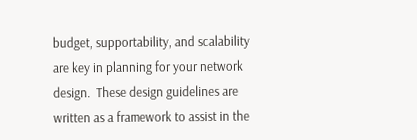budget, supportability, and scalability are key in planning for your network design.  These design guidelines are written as a framework to assist in the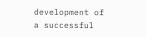development of a successful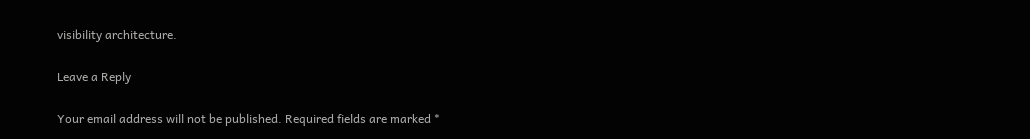visibility architecture.

Leave a Reply

Your email address will not be published. Required fields are marked *